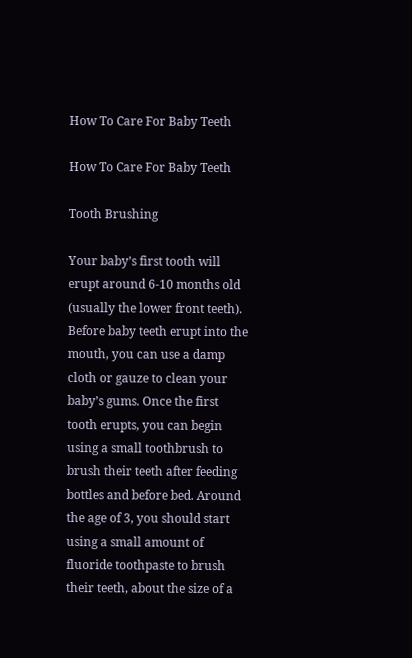How To Care For Baby Teeth

How To Care For Baby Teeth

Tooth Brushing

Your baby’s first tooth will erupt around 6-10 months old (usually the lower front teeth). Before baby teeth erupt into the mouth, you can use a damp cloth or gauze to clean your baby’s gums. Once the first tooth erupts, you can begin using a small toothbrush to brush their teeth after feeding bottles and before bed. Around the age of 3, you should start using a small amount of fluoride toothpaste to brush their teeth, about the size of a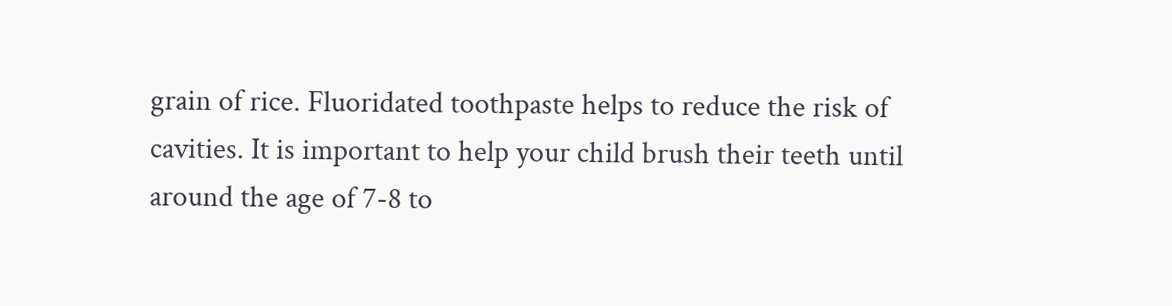grain of rice. Fluoridated toothpaste helps to reduce the risk of cavities. It is important to help your child brush their teeth until around the age of 7-8 to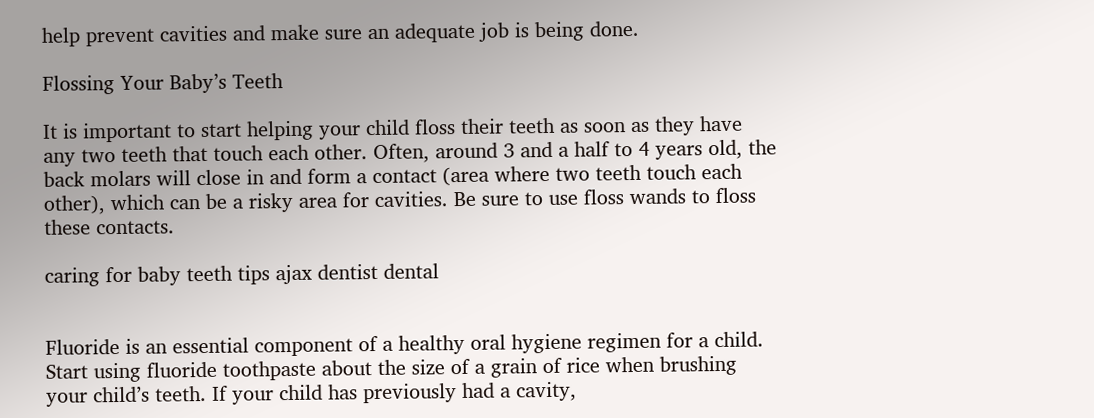help prevent cavities and make sure an adequate job is being done.

Flossing Your Baby’s Teeth

It is important to start helping your child floss their teeth as soon as they have any two teeth that touch each other. Often, around 3 and a half to 4 years old, the back molars will close in and form a contact (area where two teeth touch each other), which can be a risky area for cavities. Be sure to use floss wands to floss these contacts.

caring for baby teeth tips ajax dentist dental


Fluoride is an essential component of a healthy oral hygiene regimen for a child. Start using fluoride toothpaste about the size of a grain of rice when brushing your child’s teeth. If your child has previously had a cavity,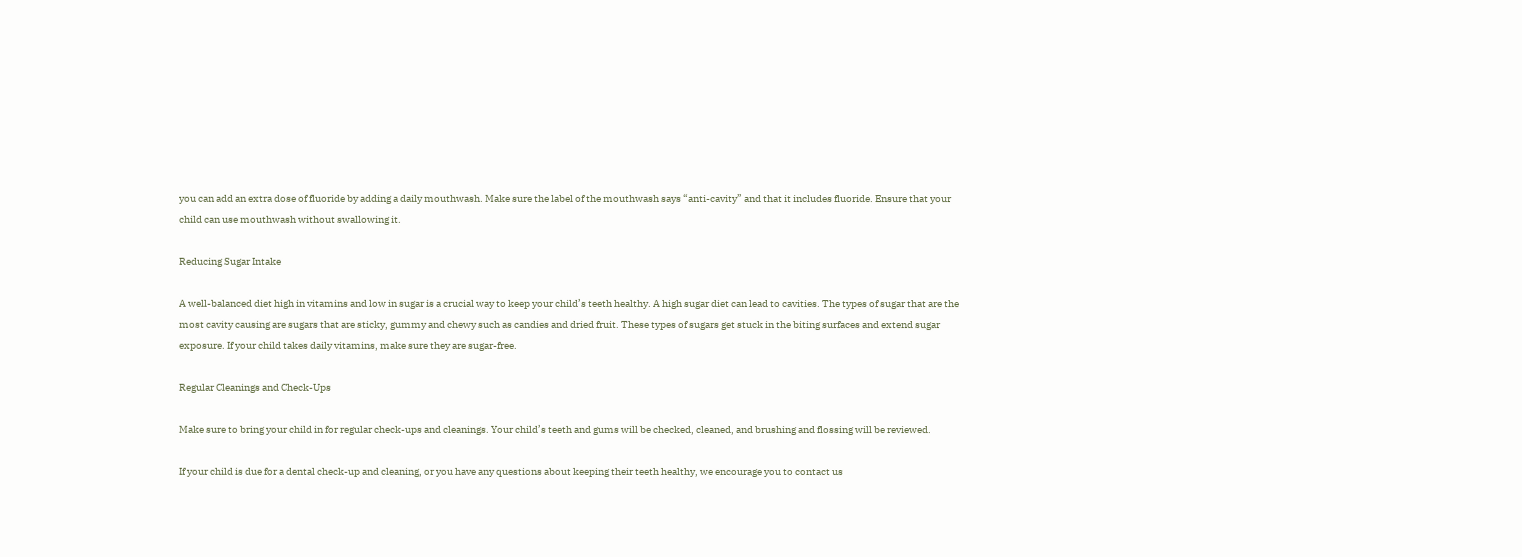you can add an extra dose of fluoride by adding a daily mouthwash. Make sure the label of the mouthwash says “anti-cavity” and that it includes fluoride. Ensure that your child can use mouthwash without swallowing it.

Reducing Sugar Intake

A well-balanced diet high in vitamins and low in sugar is a crucial way to keep your child’s teeth healthy. A high sugar diet can lead to cavities. The types of sugar that are the most cavity causing are sugars that are sticky, gummy and chewy such as candies and dried fruit. These types of sugars get stuck in the biting surfaces and extend sugar exposure. If your child takes daily vitamins, make sure they are sugar-free.

Regular Cleanings and Check-Ups

Make sure to bring your child in for regular check-ups and cleanings. Your child’s teeth and gums will be checked, cleaned, and brushing and flossing will be reviewed.

If your child is due for a dental check-up and cleaning, or you have any questions about keeping their teeth healthy, we encourage you to contact us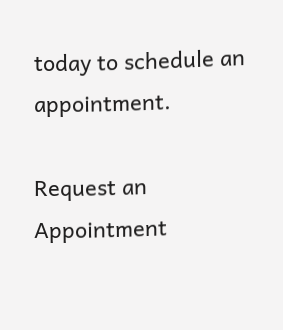today to schedule an appointment.

Request an Appointment